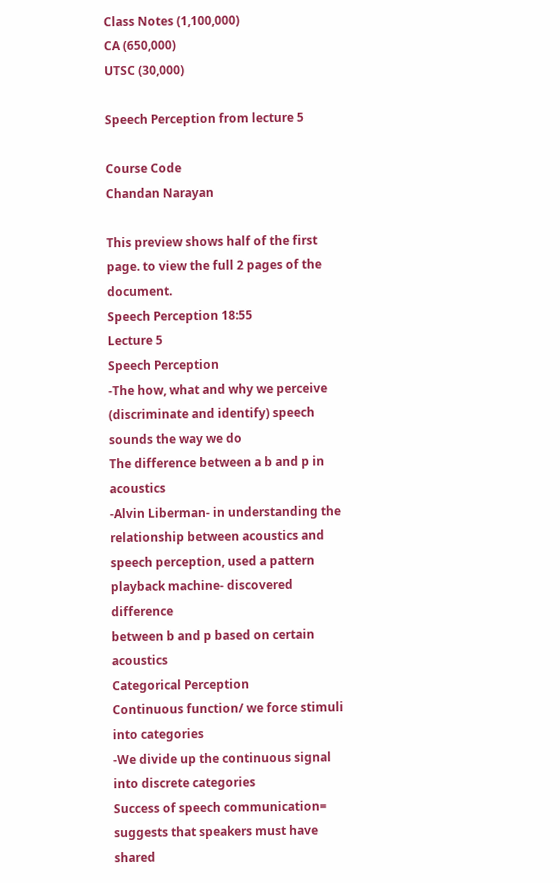Class Notes (1,100,000)
CA (650,000)
UTSC (30,000)

Speech Perception from lecture 5

Course Code
Chandan Narayan

This preview shows half of the first page. to view the full 2 pages of the document.
Speech Perception 18:55
Lecture 5
Speech Perception
-The how, what and why we perceive (discriminate and identify) speech
sounds the way we do
The difference between a b and p in acoustics
-Alvin Liberman- in understanding the relationship between acoustics and
speech perception, used a pattern playback machine- discovered difference
between b and p based on certain acoustics
Categorical Perception
Continuous function/ we force stimuli into categories
-We divide up the continuous signal into discrete categories
Success of speech communication= suggests that speakers must have shared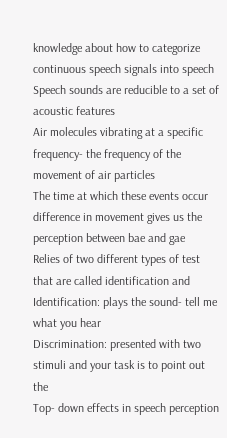knowledge about how to categorize continuous speech signals into speech
Speech sounds are reducible to a set of acoustic features
Air molecules vibrating at a specific frequency- the frequency of the
movement of air particles
The time at which these events occur
difference in movement gives us the perception between bae and gae
Relies of two different types of test that are called identification and
Identification: plays the sound- tell me what you hear
Discrimination: presented with two stimuli and your task is to point out the
Top- down effects in speech perception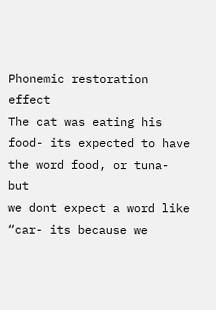Phonemic restoration effect
The cat was eating his food- its expected to have the word food, or tuna- but
we dont expect a word like “car- its because we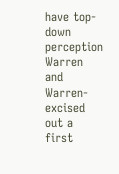have top- down perception
Warren and Warren- excised out a first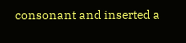consonant and inserted a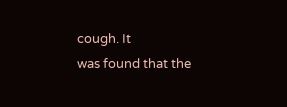cough. It
was found that the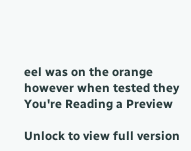eel was on the orange however when tested they
You're Reading a Preview

Unlock to view full version